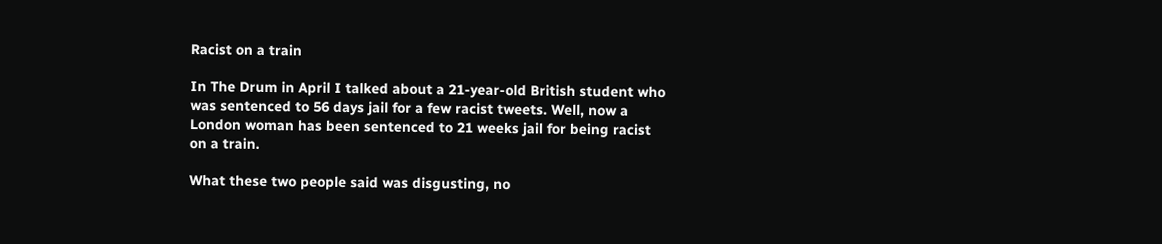Racist on a train

In The Drum in April I talked about a 21-year-old British student who was sentenced to 56 days jail for a few racist tweets. Well, now a London woman has been sentenced to 21 weeks jail for being racist on a train.

What these two people said was disgusting, no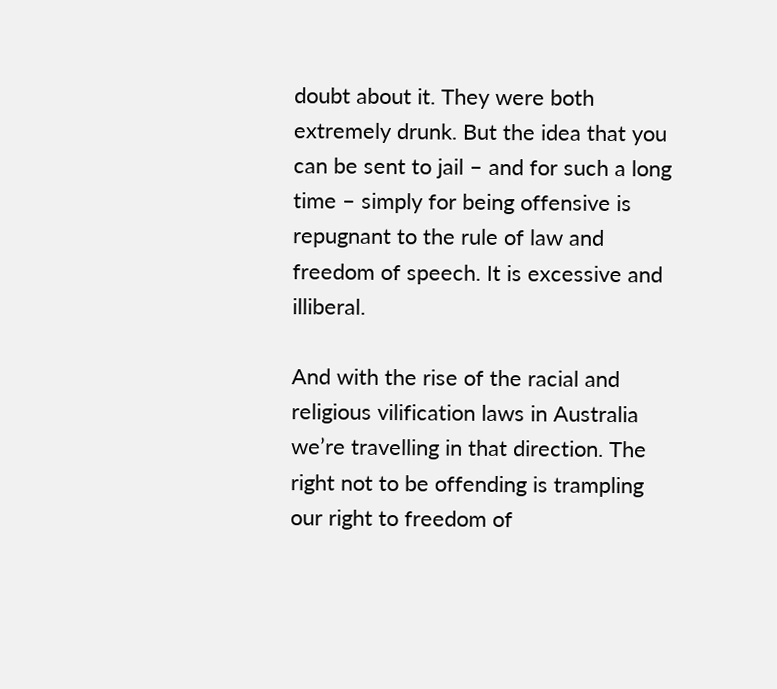doubt about it. They were both extremely drunk. But the idea that you can be sent to jail – and for such a long time – simply for being offensive is repugnant to the rule of law and freedom of speech. It is excessive and illiberal.

And with the rise of the racial and religious vilification laws in Australia we’re travelling in that direction. The right not to be offending is trampling our right to freedom of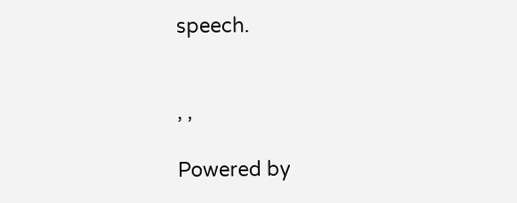speech.


, ,

Powered by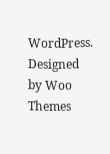WordPress. Designed by Woo Themes